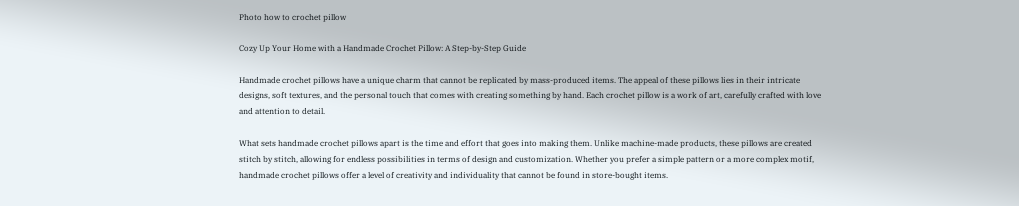Photo how to crochet pillow

Cozy Up Your Home with a Handmade Crochet Pillow: A Step-by-Step Guide

Handmade crochet pillows have a unique charm that cannot be replicated by mass-produced items. The appeal of these pillows lies in their intricate designs, soft textures, and the personal touch that comes with creating something by hand. Each crochet pillow is a work of art, carefully crafted with love and attention to detail.

What sets handmade crochet pillows apart is the time and effort that goes into making them. Unlike machine-made products, these pillows are created stitch by stitch, allowing for endless possibilities in terms of design and customization. Whether you prefer a simple pattern or a more complex motif, handmade crochet pillows offer a level of creativity and individuality that cannot be found in store-bought items.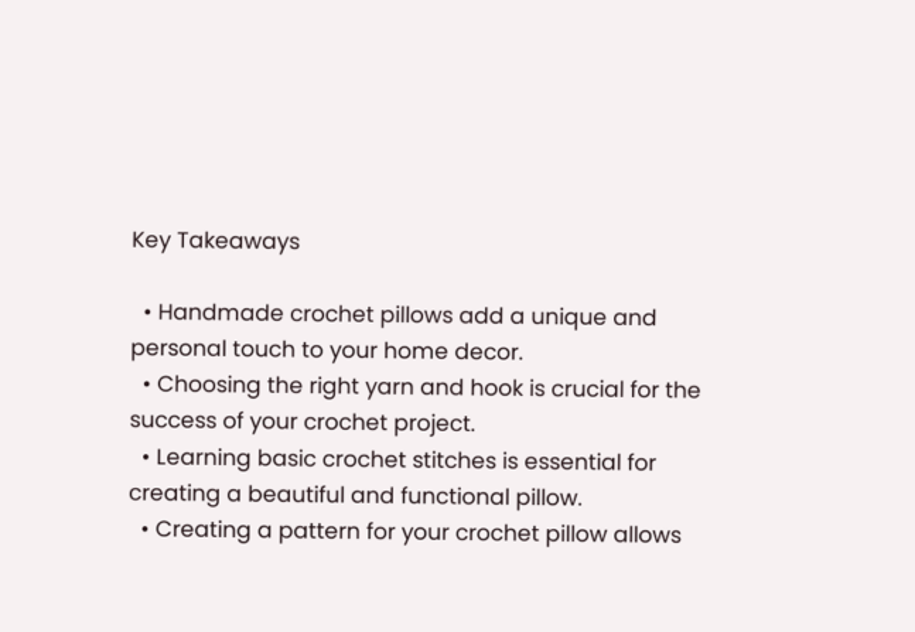Key Takeaways

  • Handmade crochet pillows add a unique and personal touch to your home decor.
  • Choosing the right yarn and hook is crucial for the success of your crochet project.
  • Learning basic crochet stitches is essential for creating a beautiful and functional pillow.
  • Creating a pattern for your crochet pillow allows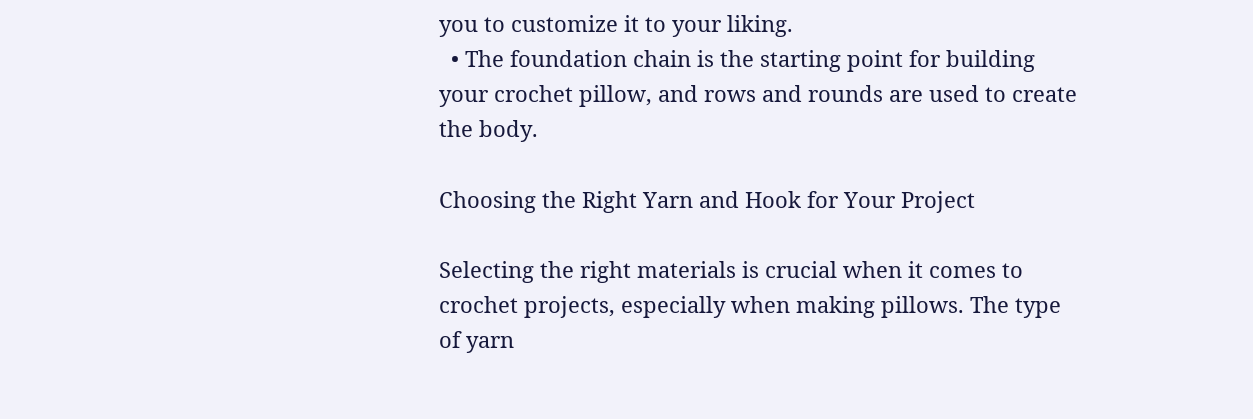you to customize it to your liking.
  • The foundation chain is the starting point for building your crochet pillow, and rows and rounds are used to create the body.

Choosing the Right Yarn and Hook for Your Project

Selecting the right materials is crucial when it comes to crochet projects, especially when making pillows. The type of yarn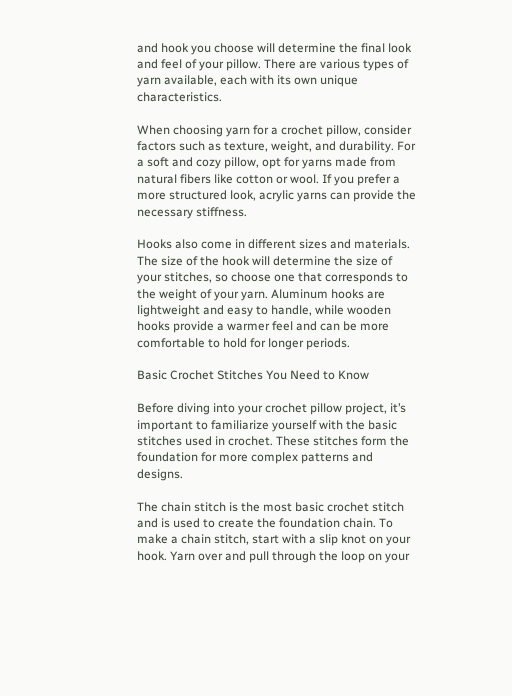and hook you choose will determine the final look and feel of your pillow. There are various types of yarn available, each with its own unique characteristics.

When choosing yarn for a crochet pillow, consider factors such as texture, weight, and durability. For a soft and cozy pillow, opt for yarns made from natural fibers like cotton or wool. If you prefer a more structured look, acrylic yarns can provide the necessary stiffness.

Hooks also come in different sizes and materials. The size of the hook will determine the size of your stitches, so choose one that corresponds to the weight of your yarn. Aluminum hooks are lightweight and easy to handle, while wooden hooks provide a warmer feel and can be more comfortable to hold for longer periods.

Basic Crochet Stitches You Need to Know

Before diving into your crochet pillow project, it’s important to familiarize yourself with the basic stitches used in crochet. These stitches form the foundation for more complex patterns and designs.

The chain stitch is the most basic crochet stitch and is used to create the foundation chain. To make a chain stitch, start with a slip knot on your hook. Yarn over and pull through the loop on your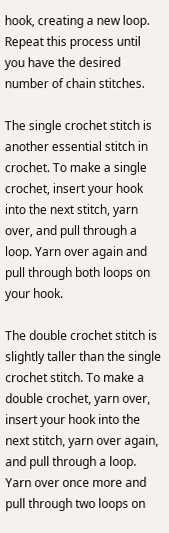hook, creating a new loop. Repeat this process until you have the desired number of chain stitches.

The single crochet stitch is another essential stitch in crochet. To make a single crochet, insert your hook into the next stitch, yarn over, and pull through a loop. Yarn over again and pull through both loops on your hook.

The double crochet stitch is slightly taller than the single crochet stitch. To make a double crochet, yarn over, insert your hook into the next stitch, yarn over again, and pull through a loop. Yarn over once more and pull through two loops on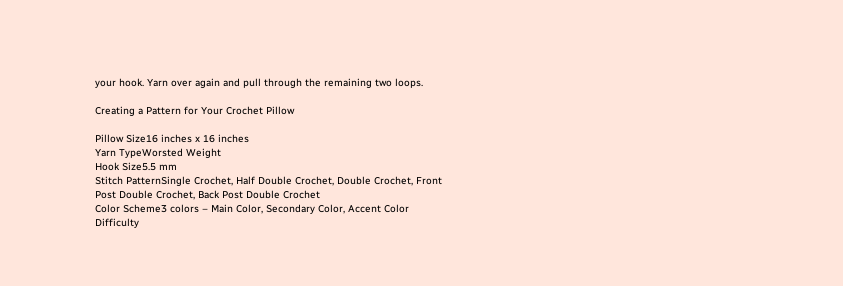your hook. Yarn over again and pull through the remaining two loops.

Creating a Pattern for Your Crochet Pillow

Pillow Size16 inches x 16 inches
Yarn TypeWorsted Weight
Hook Size5.5 mm
Stitch PatternSingle Crochet, Half Double Crochet, Double Crochet, Front Post Double Crochet, Back Post Double Crochet
Color Scheme3 colors – Main Color, Secondary Color, Accent Color
Difficulty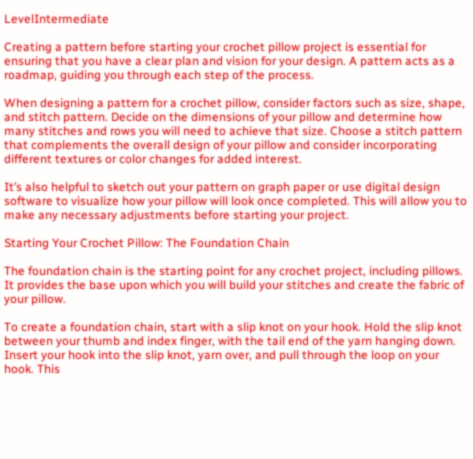LevelIntermediate

Creating a pattern before starting your crochet pillow project is essential for ensuring that you have a clear plan and vision for your design. A pattern acts as a roadmap, guiding you through each step of the process.

When designing a pattern for a crochet pillow, consider factors such as size, shape, and stitch pattern. Decide on the dimensions of your pillow and determine how many stitches and rows you will need to achieve that size. Choose a stitch pattern that complements the overall design of your pillow and consider incorporating different textures or color changes for added interest.

It’s also helpful to sketch out your pattern on graph paper or use digital design software to visualize how your pillow will look once completed. This will allow you to make any necessary adjustments before starting your project.

Starting Your Crochet Pillow: The Foundation Chain

The foundation chain is the starting point for any crochet project, including pillows. It provides the base upon which you will build your stitches and create the fabric of your pillow.

To create a foundation chain, start with a slip knot on your hook. Hold the slip knot between your thumb and index finger, with the tail end of the yarn hanging down. Insert your hook into the slip knot, yarn over, and pull through the loop on your hook. This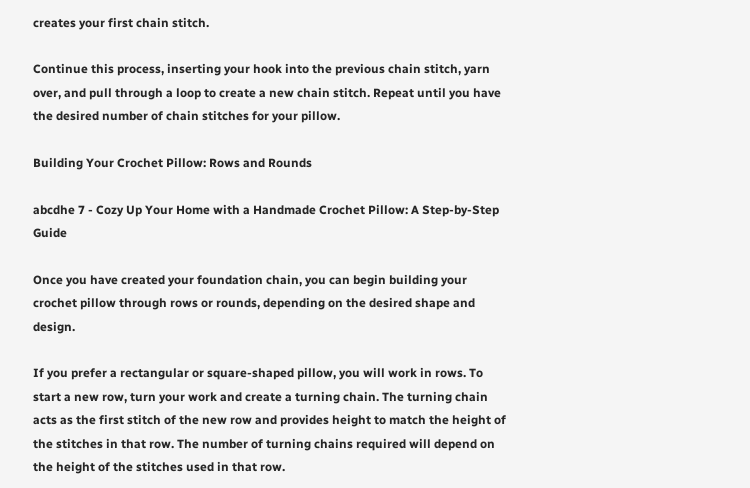creates your first chain stitch.

Continue this process, inserting your hook into the previous chain stitch, yarn over, and pull through a loop to create a new chain stitch. Repeat until you have the desired number of chain stitches for your pillow.

Building Your Crochet Pillow: Rows and Rounds

abcdhe 7 - Cozy Up Your Home with a Handmade Crochet Pillow: A Step-by-Step Guide

Once you have created your foundation chain, you can begin building your crochet pillow through rows or rounds, depending on the desired shape and design.

If you prefer a rectangular or square-shaped pillow, you will work in rows. To start a new row, turn your work and create a turning chain. The turning chain acts as the first stitch of the new row and provides height to match the height of the stitches in that row. The number of turning chains required will depend on the height of the stitches used in that row.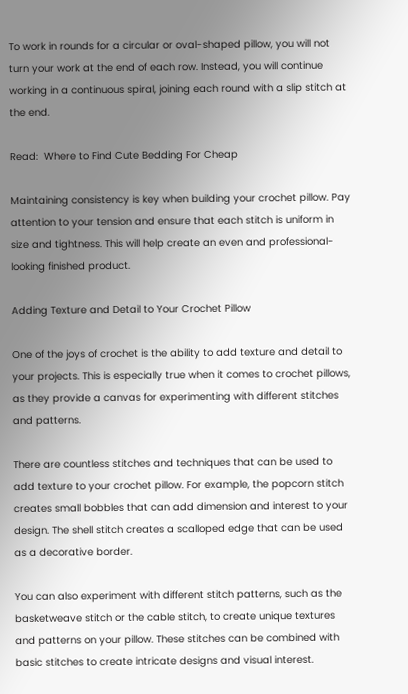To work in rounds for a circular or oval-shaped pillow, you will not turn your work at the end of each row. Instead, you will continue working in a continuous spiral, joining each round with a slip stitch at the end.

Read:  Where to Find Cute Bedding For Cheap

Maintaining consistency is key when building your crochet pillow. Pay attention to your tension and ensure that each stitch is uniform in size and tightness. This will help create an even and professional-looking finished product.

Adding Texture and Detail to Your Crochet Pillow

One of the joys of crochet is the ability to add texture and detail to your projects. This is especially true when it comes to crochet pillows, as they provide a canvas for experimenting with different stitches and patterns.

There are countless stitches and techniques that can be used to add texture to your crochet pillow. For example, the popcorn stitch creates small bobbles that can add dimension and interest to your design. The shell stitch creates a scalloped edge that can be used as a decorative border.

You can also experiment with different stitch patterns, such as the basketweave stitch or the cable stitch, to create unique textures and patterns on your pillow. These stitches can be combined with basic stitches to create intricate designs and visual interest.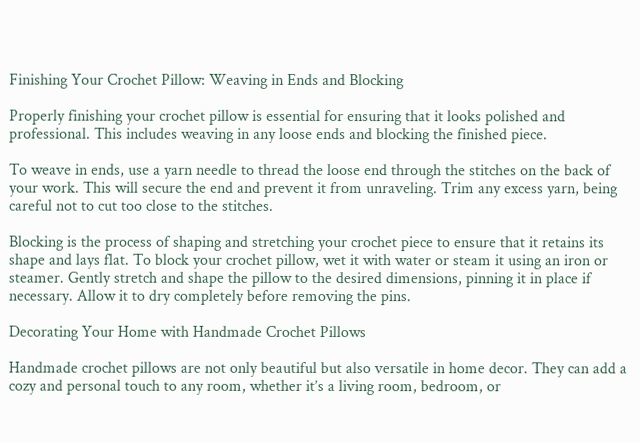Finishing Your Crochet Pillow: Weaving in Ends and Blocking

Properly finishing your crochet pillow is essential for ensuring that it looks polished and professional. This includes weaving in any loose ends and blocking the finished piece.

To weave in ends, use a yarn needle to thread the loose end through the stitches on the back of your work. This will secure the end and prevent it from unraveling. Trim any excess yarn, being careful not to cut too close to the stitches.

Blocking is the process of shaping and stretching your crochet piece to ensure that it retains its shape and lays flat. To block your crochet pillow, wet it with water or steam it using an iron or steamer. Gently stretch and shape the pillow to the desired dimensions, pinning it in place if necessary. Allow it to dry completely before removing the pins.

Decorating Your Home with Handmade Crochet Pillows

Handmade crochet pillows are not only beautiful but also versatile in home decor. They can add a cozy and personal touch to any room, whether it’s a living room, bedroom, or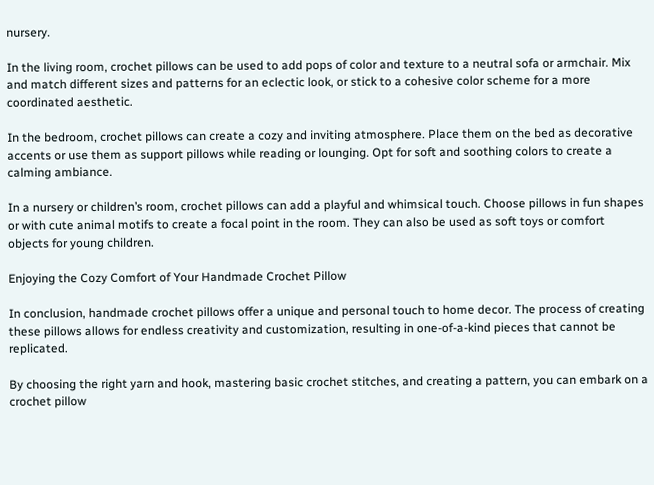nursery.

In the living room, crochet pillows can be used to add pops of color and texture to a neutral sofa or armchair. Mix and match different sizes and patterns for an eclectic look, or stick to a cohesive color scheme for a more coordinated aesthetic.

In the bedroom, crochet pillows can create a cozy and inviting atmosphere. Place them on the bed as decorative accents or use them as support pillows while reading or lounging. Opt for soft and soothing colors to create a calming ambiance.

In a nursery or children’s room, crochet pillows can add a playful and whimsical touch. Choose pillows in fun shapes or with cute animal motifs to create a focal point in the room. They can also be used as soft toys or comfort objects for young children.

Enjoying the Cozy Comfort of Your Handmade Crochet Pillow

In conclusion, handmade crochet pillows offer a unique and personal touch to home decor. The process of creating these pillows allows for endless creativity and customization, resulting in one-of-a-kind pieces that cannot be replicated.

By choosing the right yarn and hook, mastering basic crochet stitches, and creating a pattern, you can embark on a crochet pillow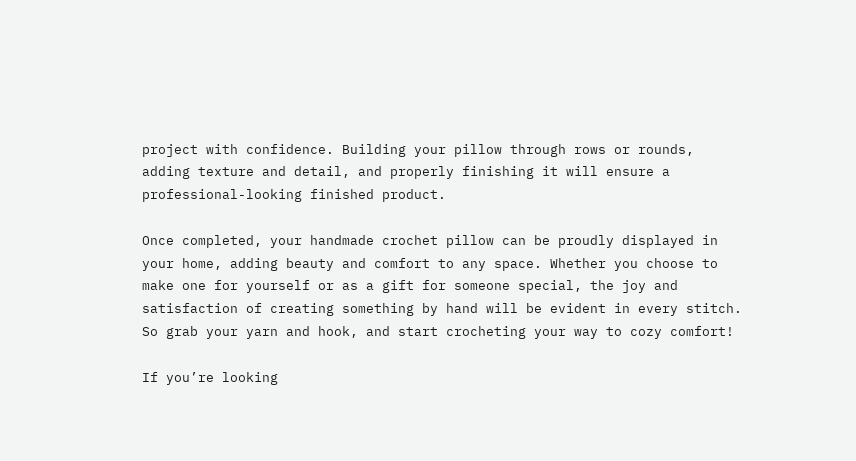project with confidence. Building your pillow through rows or rounds, adding texture and detail, and properly finishing it will ensure a professional-looking finished product.

Once completed, your handmade crochet pillow can be proudly displayed in your home, adding beauty and comfort to any space. Whether you choose to make one for yourself or as a gift for someone special, the joy and satisfaction of creating something by hand will be evident in every stitch. So grab your yarn and hook, and start crocheting your way to cozy comfort!

If you’re looking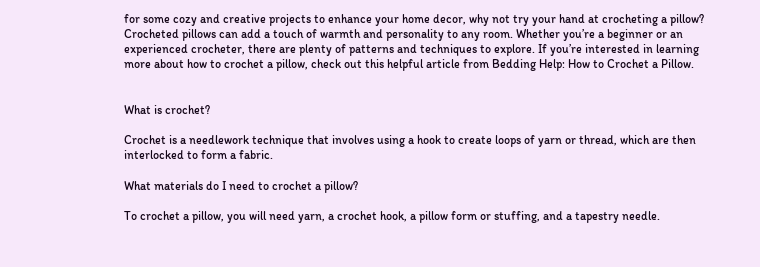for some cozy and creative projects to enhance your home decor, why not try your hand at crocheting a pillow? Crocheted pillows can add a touch of warmth and personality to any room. Whether you’re a beginner or an experienced crocheter, there are plenty of patterns and techniques to explore. If you’re interested in learning more about how to crochet a pillow, check out this helpful article from Bedding Help: How to Crochet a Pillow.


What is crochet?

Crochet is a needlework technique that involves using a hook to create loops of yarn or thread, which are then interlocked to form a fabric.

What materials do I need to crochet a pillow?

To crochet a pillow, you will need yarn, a crochet hook, a pillow form or stuffing, and a tapestry needle.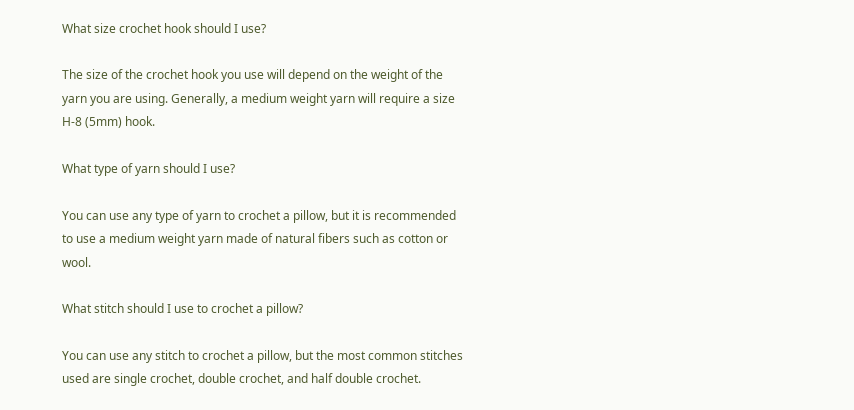What size crochet hook should I use?

The size of the crochet hook you use will depend on the weight of the yarn you are using. Generally, a medium weight yarn will require a size H-8 (5mm) hook.

What type of yarn should I use?

You can use any type of yarn to crochet a pillow, but it is recommended to use a medium weight yarn made of natural fibers such as cotton or wool.

What stitch should I use to crochet a pillow?

You can use any stitch to crochet a pillow, but the most common stitches used are single crochet, double crochet, and half double crochet.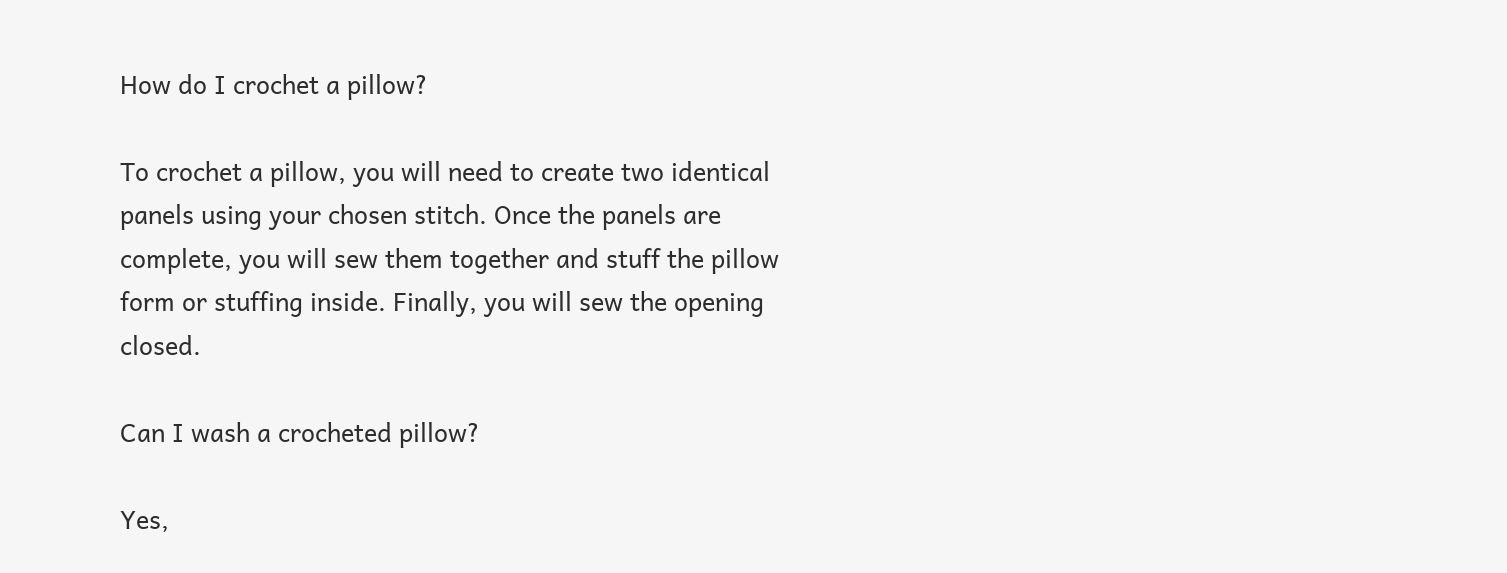How do I crochet a pillow?

To crochet a pillow, you will need to create two identical panels using your chosen stitch. Once the panels are complete, you will sew them together and stuff the pillow form or stuffing inside. Finally, you will sew the opening closed.

Can I wash a crocheted pillow?

Yes,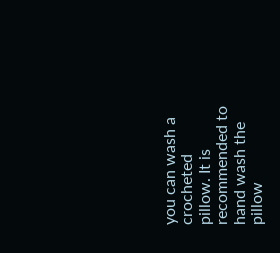you can wash a crocheted pillow. It is recommended to hand wash the pillow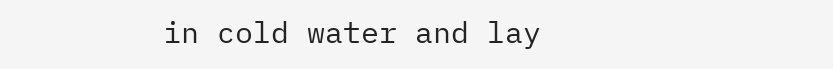in cold water and lay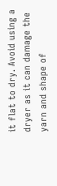it flat to dry. Avoid using a dryer as it can damage the yarn and shape of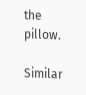the pillow.

Similar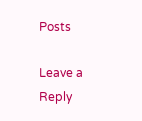Posts

Leave a Reply